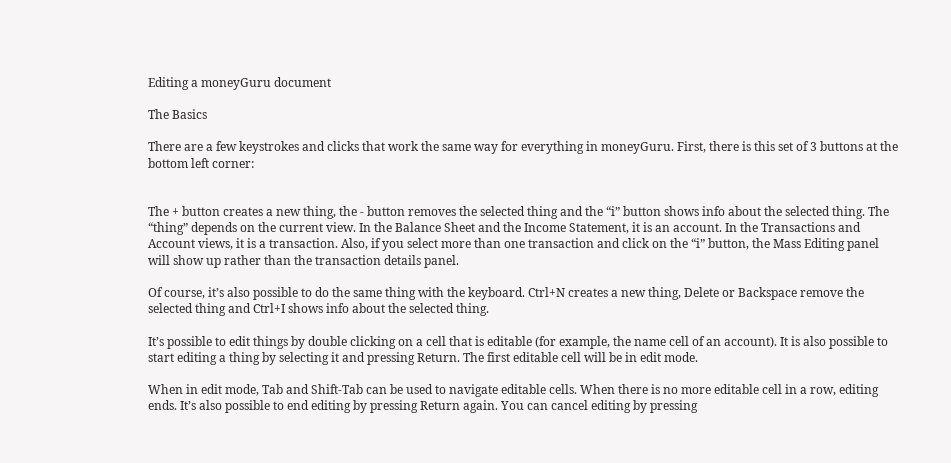Editing a moneyGuru document

The Basics

There are a few keystrokes and clicks that work the same way for everything in moneyGuru. First, there is this set of 3 buttons at the bottom left corner:


The + button creates a new thing, the - button removes the selected thing and the “i” button shows info about the selected thing. The “thing” depends on the current view. In the Balance Sheet and the Income Statement, it is an account. In the Transactions and Account views, it is a transaction. Also, if you select more than one transaction and click on the “i” button, the Mass Editing panel will show up rather than the transaction details panel.

Of course, it’s also possible to do the same thing with the keyboard. Ctrl+N creates a new thing, Delete or Backspace remove the selected thing and Ctrl+I shows info about the selected thing.

It’s possible to edit things by double clicking on a cell that is editable (for example, the name cell of an account). It is also possible to start editing a thing by selecting it and pressing Return. The first editable cell will be in edit mode.

When in edit mode, Tab and Shift-Tab can be used to navigate editable cells. When there is no more editable cell in a row, editing ends. It’s also possible to end editing by pressing Return again. You can cancel editing by pressing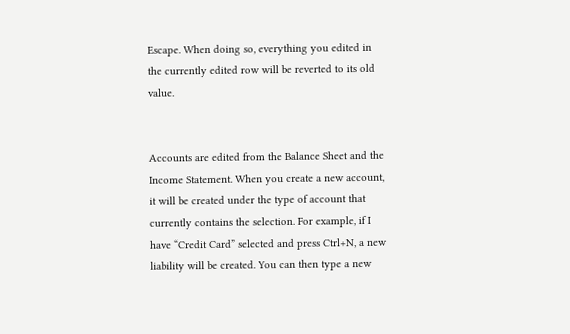Escape. When doing so, everything you edited in the currently edited row will be reverted to its old value.


Accounts are edited from the Balance Sheet and the Income Statement. When you create a new account, it will be created under the type of account that currently contains the selection. For example, if I have “Credit Card” selected and press Ctrl+N, a new liability will be created. You can then type a new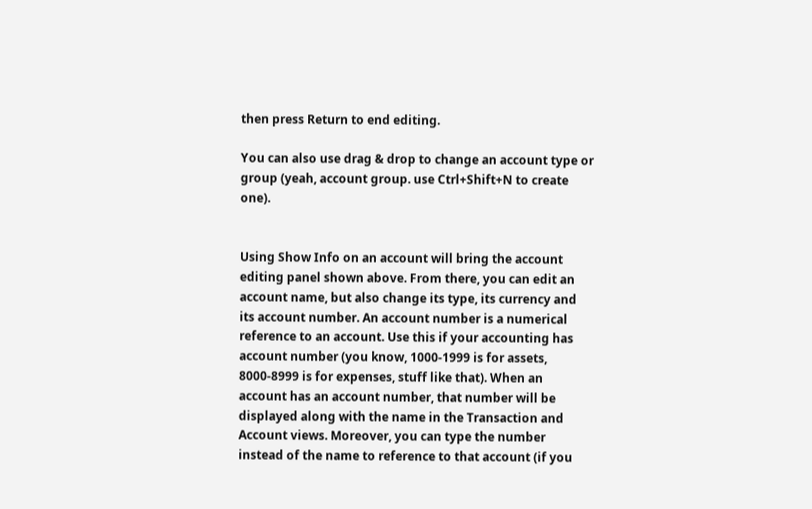then press Return to end editing.

You can also use drag & drop to change an account type or group (yeah, account group. use Ctrl+Shift+N to create one).


Using Show Info on an account will bring the account editing panel shown above. From there, you can edit an account name, but also change its type, its currency and its account number. An account number is a numerical reference to an account. Use this if your accounting has account number (you know, 1000-1999 is for assets, 8000-8999 is for expenses, stuff like that). When an account has an account number, that number will be displayed along with the name in the Transaction and Account views. Moreover, you can type the number instead of the name to reference to that account (if you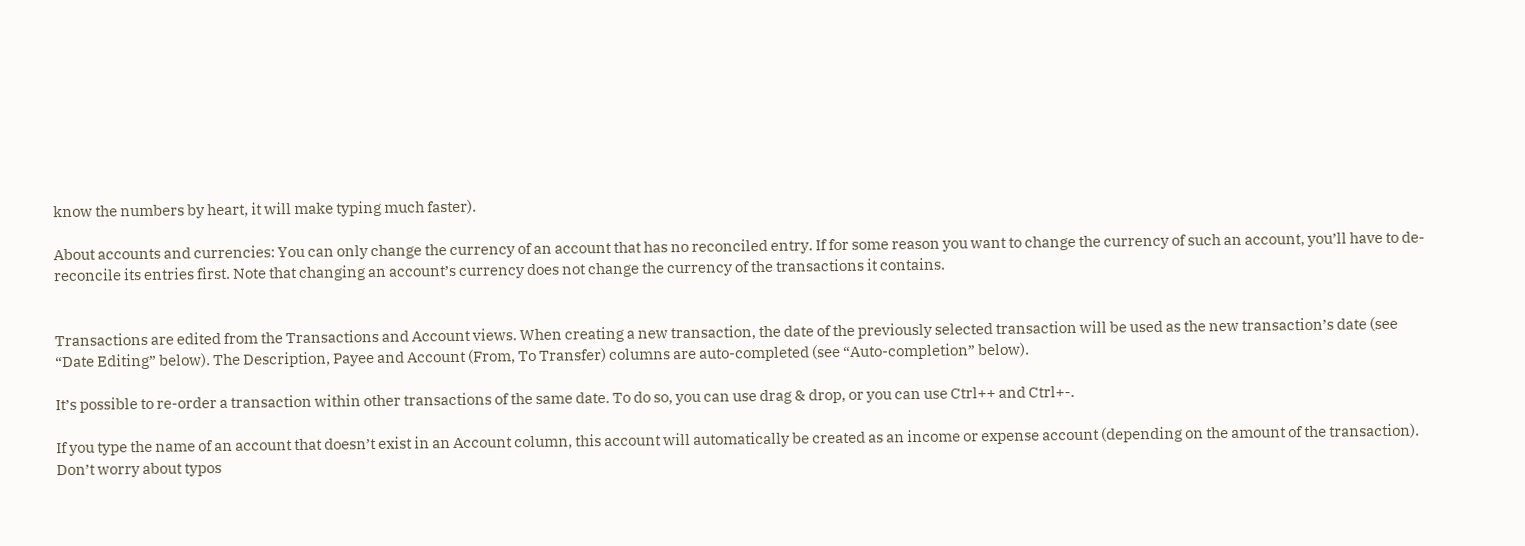know the numbers by heart, it will make typing much faster).

About accounts and currencies: You can only change the currency of an account that has no reconciled entry. If for some reason you want to change the currency of such an account, you’ll have to de-reconcile its entries first. Note that changing an account’s currency does not change the currency of the transactions it contains.


Transactions are edited from the Transactions and Account views. When creating a new transaction, the date of the previously selected transaction will be used as the new transaction’s date (see “Date Editing” below). The Description, Payee and Account (From, To Transfer) columns are auto-completed (see “Auto-completion” below).

It’s possible to re-order a transaction within other transactions of the same date. To do so, you can use drag & drop, or you can use Ctrl++ and Ctrl+-.

If you type the name of an account that doesn’t exist in an Account column, this account will automatically be created as an income or expense account (depending on the amount of the transaction). Don’t worry about typos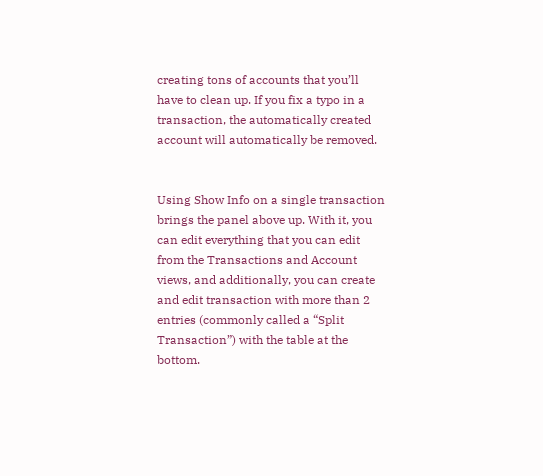creating tons of accounts that you’ll have to clean up. If you fix a typo in a transaction, the automatically created account will automatically be removed.


Using Show Info on a single transaction brings the panel above up. With it, you can edit everything that you can edit from the Transactions and Account views, and additionally, you can create and edit transaction with more than 2 entries (commonly called a “Split Transaction”) with the table at the bottom.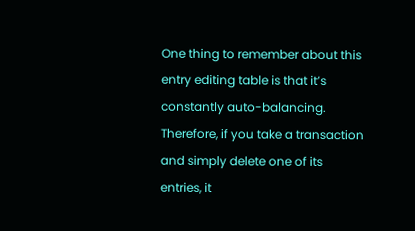One thing to remember about this entry editing table is that it’s constantly auto-balancing. Therefore, if you take a transaction and simply delete one of its entries, it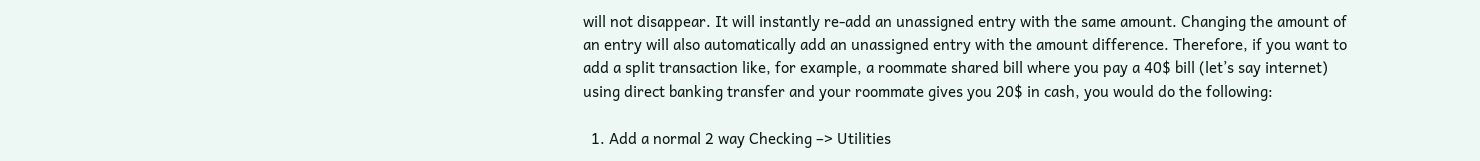will not disappear. It will instantly re-add an unassigned entry with the same amount. Changing the amount of an entry will also automatically add an unassigned entry with the amount difference. Therefore, if you want to add a split transaction like, for example, a roommate shared bill where you pay a 40$ bill (let’s say internet) using direct banking transfer and your roommate gives you 20$ in cash, you would do the following:

  1. Add a normal 2 way Checking –> Utilities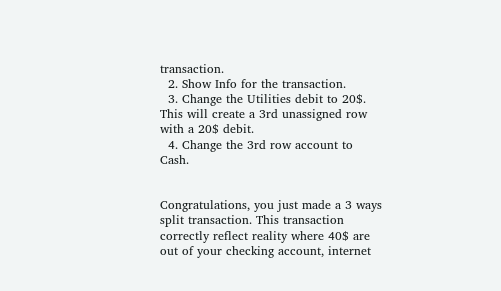transaction.
  2. Show Info for the transaction.
  3. Change the Utilities debit to 20$. This will create a 3rd unassigned row with a 20$ debit.
  4. Change the 3rd row account to Cash.


Congratulations, you just made a 3 ways split transaction. This transaction correctly reflect reality where 40$ are out of your checking account, internet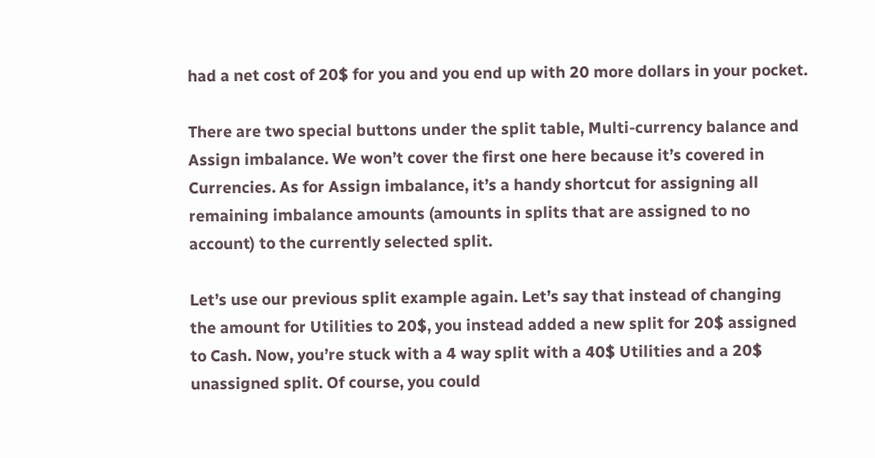had a net cost of 20$ for you and you end up with 20 more dollars in your pocket.

There are two special buttons under the split table, Multi-currency balance and Assign imbalance. We won’t cover the first one here because it’s covered in Currencies. As for Assign imbalance, it’s a handy shortcut for assigning all remaining imbalance amounts (amounts in splits that are assigned to no account) to the currently selected split.

Let’s use our previous split example again. Let’s say that instead of changing the amount for Utilities to 20$, you instead added a new split for 20$ assigned to Cash. Now, you’re stuck with a 4 way split with a 40$ Utilities and a 20$ unassigned split. Of course, you could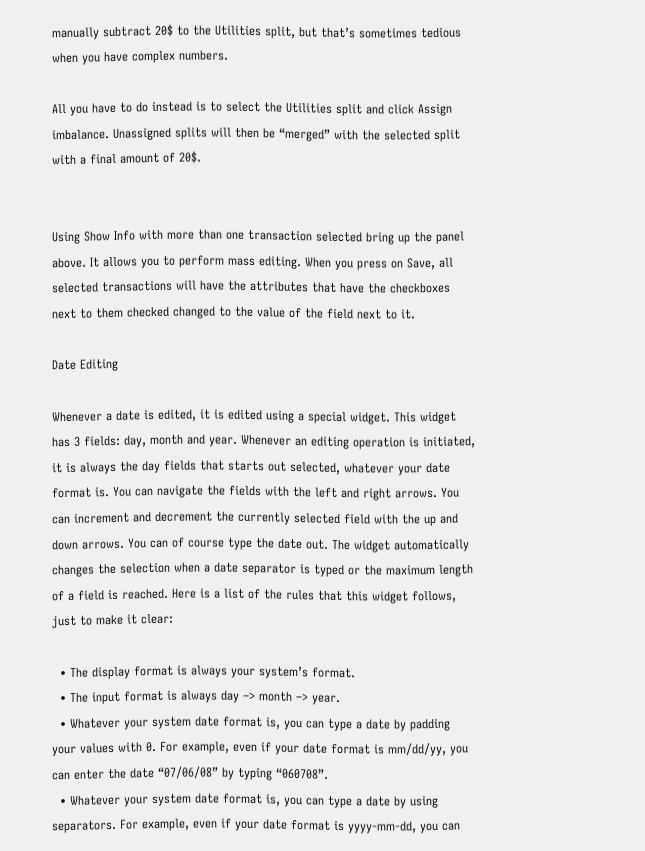manually subtract 20$ to the Utilities split, but that’s sometimes tedious when you have complex numbers.

All you have to do instead is to select the Utilities split and click Assign imbalance. Unassigned splits will then be “merged” with the selected split with a final amount of 20$.


Using Show Info with more than one transaction selected bring up the panel above. It allows you to perform mass editing. When you press on Save, all selected transactions will have the attributes that have the checkboxes next to them checked changed to the value of the field next to it.

Date Editing

Whenever a date is edited, it is edited using a special widget. This widget has 3 fields: day, month and year. Whenever an editing operation is initiated, it is always the day fields that starts out selected, whatever your date format is. You can navigate the fields with the left and right arrows. You can increment and decrement the currently selected field with the up and down arrows. You can of course type the date out. The widget automatically changes the selection when a date separator is typed or the maximum length of a field is reached. Here is a list of the rules that this widget follows, just to make it clear:

  • The display format is always your system’s format.
  • The input format is always day –> month –> year.
  • Whatever your system date format is, you can type a date by padding your values with 0. For example, even if your date format is mm/dd/yy, you can enter the date “07/06/08” by typing “060708”.
  • Whatever your system date format is, you can type a date by using separators. For example, even if your date format is yyyy-mm-dd, you can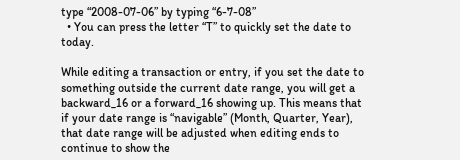type “2008-07-06” by typing “6-7-08”
  • You can press the letter “T” to quickly set the date to today.

While editing a transaction or entry, if you set the date to something outside the current date range, you will get a backward_16 or a forward_16 showing up. This means that if your date range is “navigable” (Month, Quarter, Year), that date range will be adjusted when editing ends to continue to show the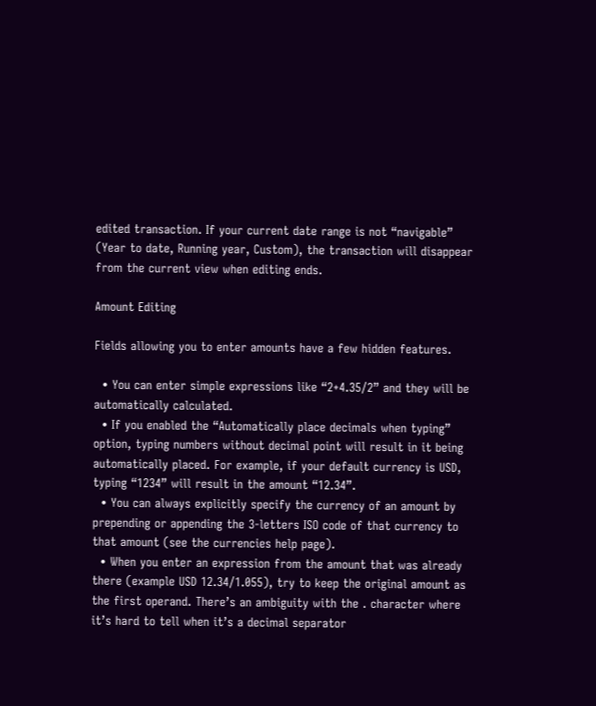edited transaction. If your current date range is not “navigable” (Year to date, Running year, Custom), the transaction will disappear from the current view when editing ends.

Amount Editing

Fields allowing you to enter amounts have a few hidden features.

  • You can enter simple expressions like “2+4.35/2” and they will be automatically calculated.
  • If you enabled the “Automatically place decimals when typing” option, typing numbers without decimal point will result in it being automatically placed. For example, if your default currency is USD, typing “1234” will result in the amount “12.34”.
  • You can always explicitly specify the currency of an amount by prepending or appending the 3-letters ISO code of that currency to that amount (see the currencies help page).
  • When you enter an expression from the amount that was already there (example USD 12.34/1.055), try to keep the original amount as the first operand. There’s an ambiguity with the . character where it’s hard to tell when it’s a decimal separator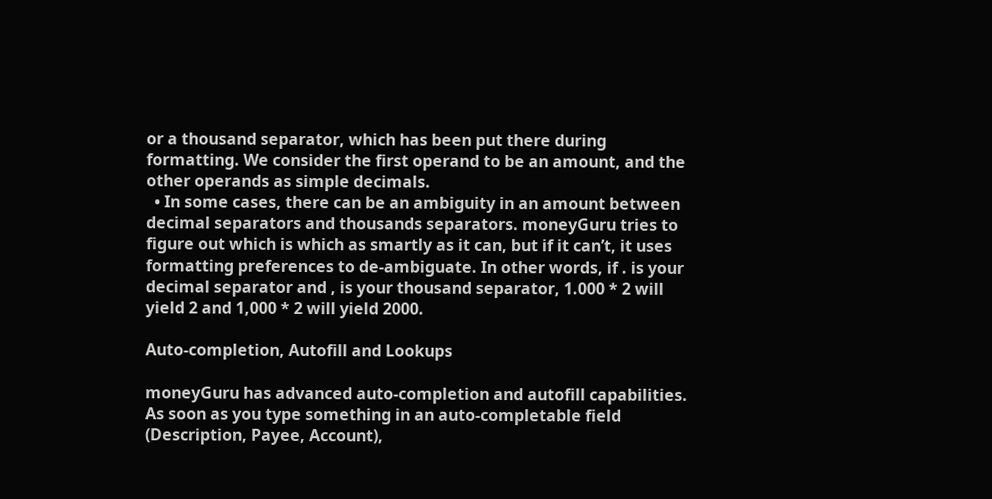or a thousand separator, which has been put there during formatting. We consider the first operand to be an amount, and the other operands as simple decimals.
  • In some cases, there can be an ambiguity in an amount between decimal separators and thousands separators. moneyGuru tries to figure out which is which as smartly as it can, but if it can’t, it uses formatting preferences to de-ambiguate. In other words, if . is your decimal separator and , is your thousand separator, 1.000 * 2 will yield 2 and 1,000 * 2 will yield 2000.

Auto-completion, Autofill and Lookups

moneyGuru has advanced auto-completion and autofill capabilities. As soon as you type something in an auto-completable field (Description, Payee, Account),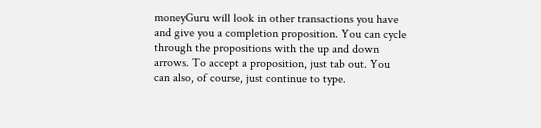moneyGuru will look in other transactions you have and give you a completion proposition. You can cycle through the propositions with the up and down arrows. To accept a proposition, just tab out. You can also, of course, just continue to type.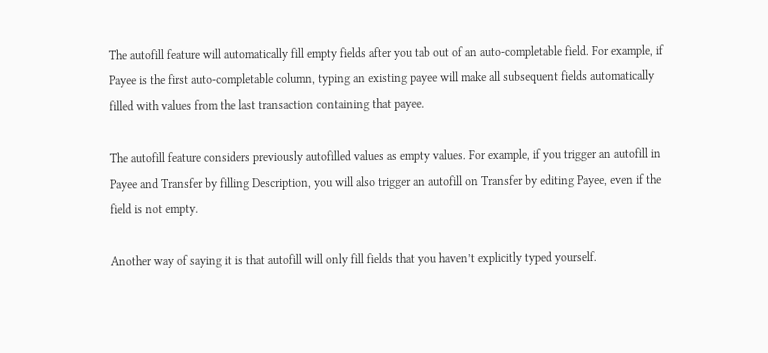The autofill feature will automatically fill empty fields after you tab out of an auto-completable field. For example, if Payee is the first auto-completable column, typing an existing payee will make all subsequent fields automatically filled with values from the last transaction containing that payee.

The autofill feature considers previously autofilled values as empty values. For example, if you trigger an autofill in Payee and Transfer by filling Description, you will also trigger an autofill on Transfer by editing Payee, even if the field is not empty.

Another way of saying it is that autofill will only fill fields that you haven’t explicitly typed yourself.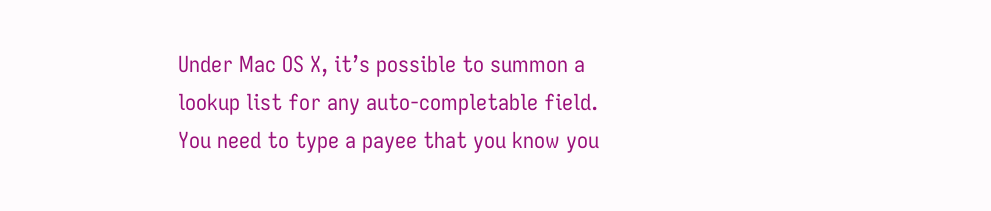Under Mac OS X, it’s possible to summon a lookup list for any auto-completable field. You need to type a payee that you know you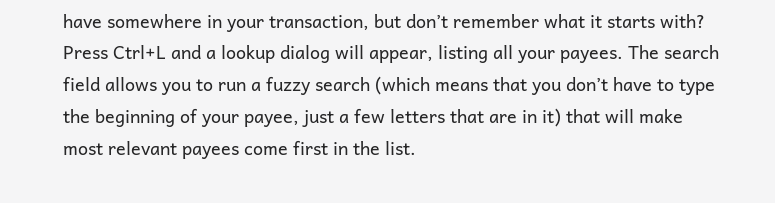have somewhere in your transaction, but don’t remember what it starts with? Press Ctrl+L and a lookup dialog will appear, listing all your payees. The search field allows you to run a fuzzy search (which means that you don’t have to type the beginning of your payee, just a few letters that are in it) that will make most relevant payees come first in the list.